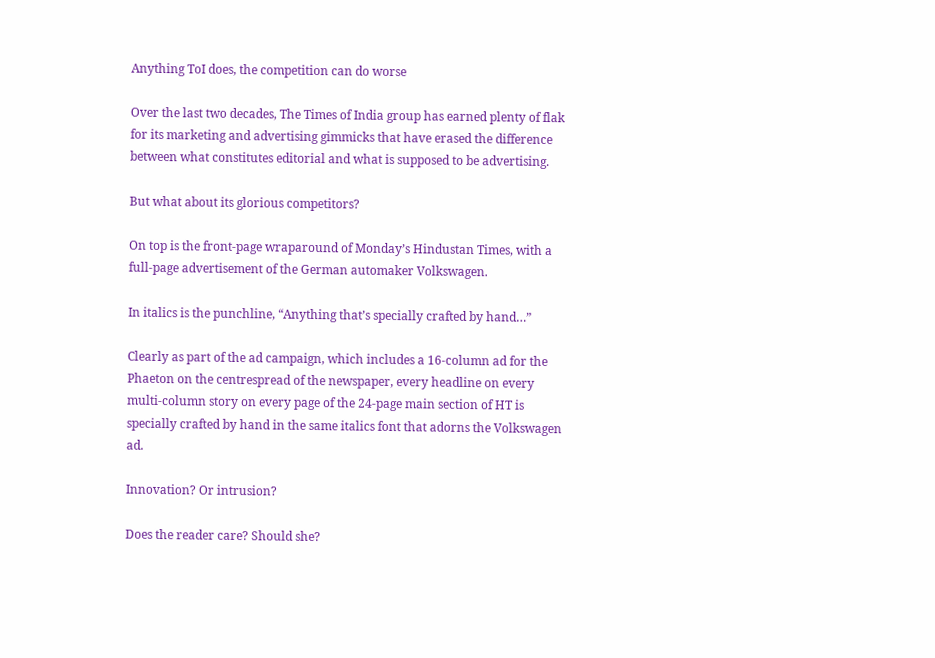Anything ToI does, the competition can do worse

Over the last two decades, The Times of India group has earned plenty of flak for its marketing and advertising gimmicks that have erased the difference between what constitutes editorial and what is supposed to be advertising.

But what about its glorious competitors?

On top is the front-page wraparound of Monday’s Hindustan Times, with a full-page advertisement of the German automaker Volkswagen.

In italics is the punchline, “Anything that’s specially crafted by hand…”

Clearly as part of the ad campaign, which includes a 16-column ad for the Phaeton on the centrespread of the newspaper, every headline on every multi-column story on every page of the 24-page main section of HT is specially crafted by hand in the same italics font that adorns the Volkswagen ad.

Innovation? Or intrusion?

Does the reader care? Should she?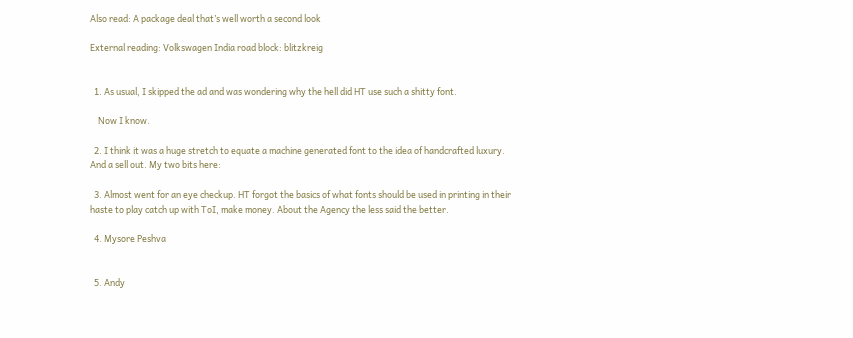Also read: A package deal that’s well worth a second look

External reading: Volkswagen India road block: blitzkreig


  1. As usual, I skipped the ad and was wondering why the hell did HT use such a shitty font.

    Now I know.

  2. I think it was a huge stretch to equate a machine generated font to the idea of handcrafted luxury. And a sell out. My two bits here:

  3. Almost went for an eye checkup. HT forgot the basics of what fonts should be used in printing in their haste to play catch up with ToI, make money. About the Agency the less said the better.

  4. Mysore Peshva


  5. Andy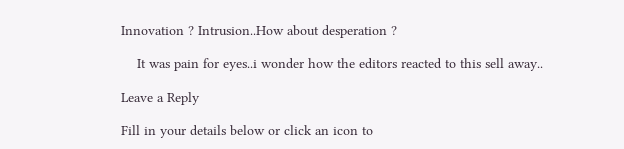Innovation ? Intrusion..How about desperation ?

    It was pain for eyes..i wonder how the editors reacted to this sell away..

Leave a Reply

Fill in your details below or click an icon to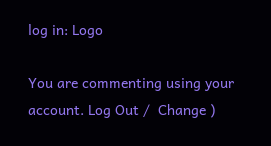log in: Logo

You are commenting using your account. Log Out /  Change )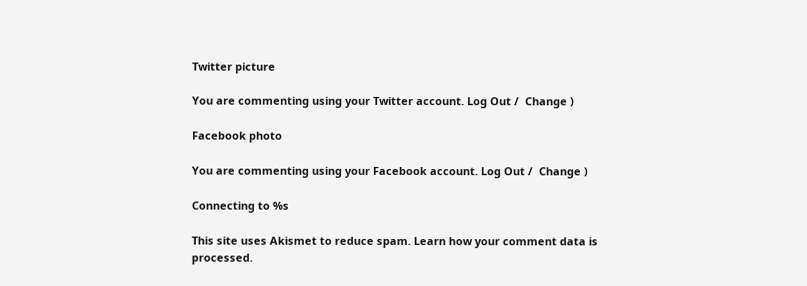Twitter picture

You are commenting using your Twitter account. Log Out /  Change )

Facebook photo

You are commenting using your Facebook account. Log Out /  Change )

Connecting to %s

This site uses Akismet to reduce spam. Learn how your comment data is processed.